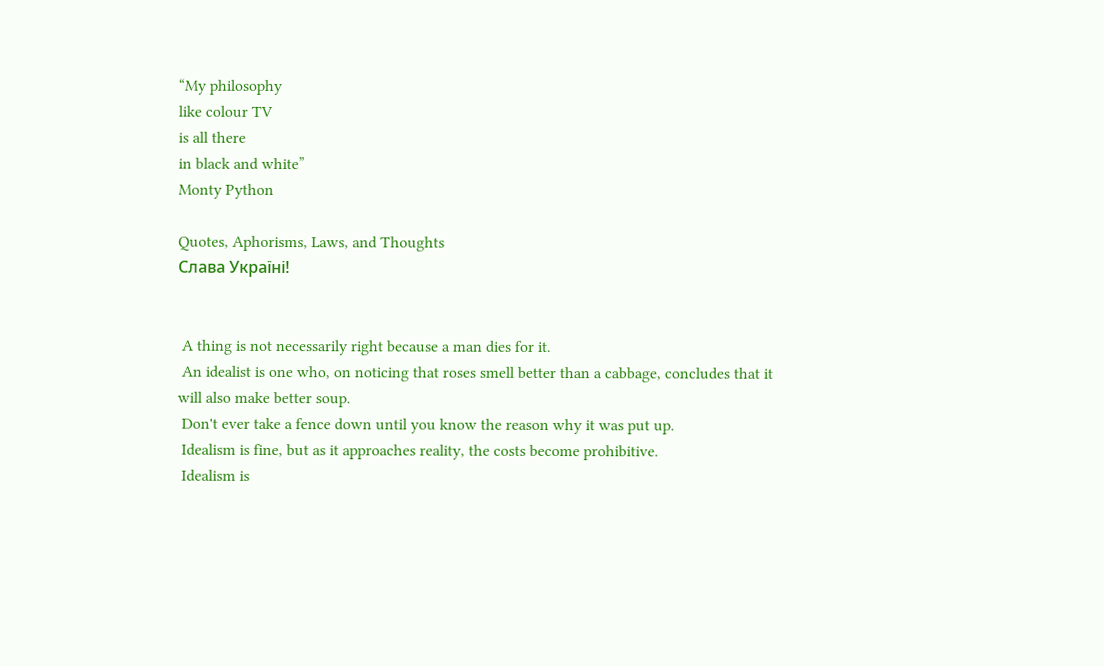“My philosophy
like colour TV
is all there
in black and white”
Monty Python

Quotes, Aphorisms, Laws, and Thoughts
Слава Україні!


 A thing is not necessarily right because a man dies for it.
 An idealist is one who, on noticing that roses smell better than a cabbage, concludes that it will also make better soup.
 Don't ever take a fence down until you know the reason why it was put up.
 Idealism is fine, but as it approaches reality, the costs become prohibitive.
 Idealism is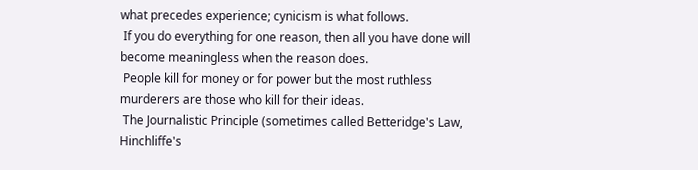what precedes experience; cynicism is what follows.
 If you do everything for one reason, then all you have done will become meaningless when the reason does.
 People kill for money or for power but the most ruthless murderers are those who kill for their ideas.
 The Journalistic Principle (sometimes called Betteridge's Law, Hinchliffe's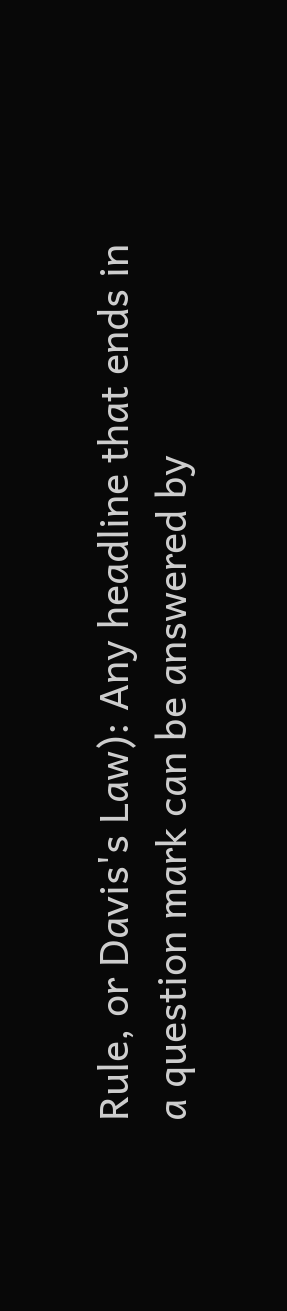Rule, or Davis's Law): Any headline that ends in a question mark can be answered by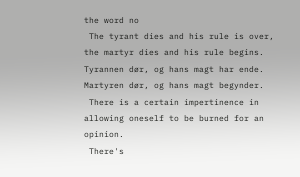the word no
 The tyrant dies and his rule is over, the martyr dies and his rule begins.
Tyrannen dør, og hans magt har ende. Martyren dør, og hans magt begynder.
 There is a certain impertinence in allowing oneself to be burned for an opinion.
 There's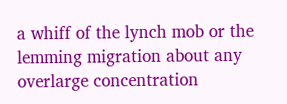a whiff of the lynch mob or the lemming migration about any overlarge concentration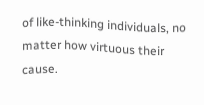of like-thinking individuals, no matter how virtuous their cause.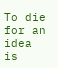To die for an idea is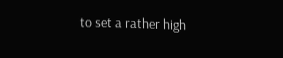to set a rather high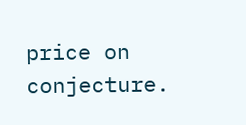price on conjecture.